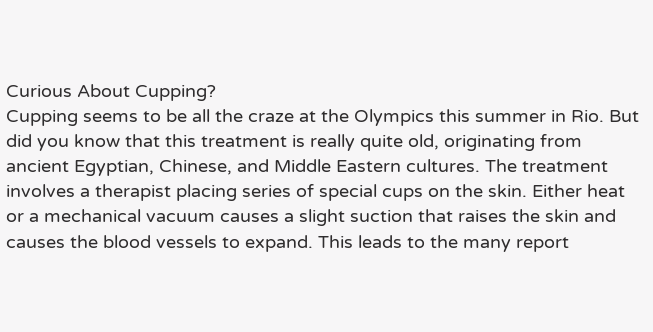Curious About Cupping?
Cupping seems to be all the craze at the Olympics this summer in Rio. But did you know that this treatment is really quite old, originating from ancient Egyptian, Chinese, and Middle Eastern cultures. The treatment involves a therapist placing series of special cups on the skin. Either heat or a mechanical vacuum causes a slight suction that raises the skin and causes the blood vessels to expand. This leads to the many report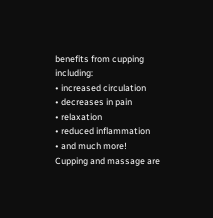benefits from cupping including:
• increased circulation
• decreases in pain
• relaxation
• reduced inflammation
• and much more!
Cupping and massage are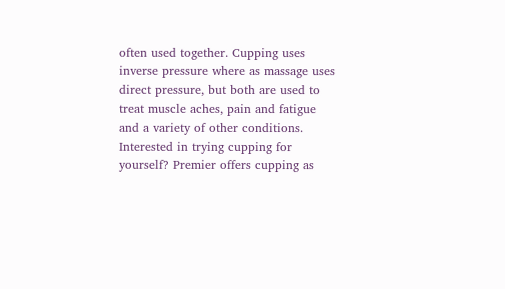often used together. Cupping uses inverse pressure where as massage uses direct pressure, but both are used to treat muscle aches, pain and fatigue and a variety of other conditions.
Interested in trying cupping for yourself? Premier offers cupping as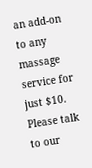an add-on to any massage service for just $10. Please talk to our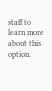staff to learn more about this option.